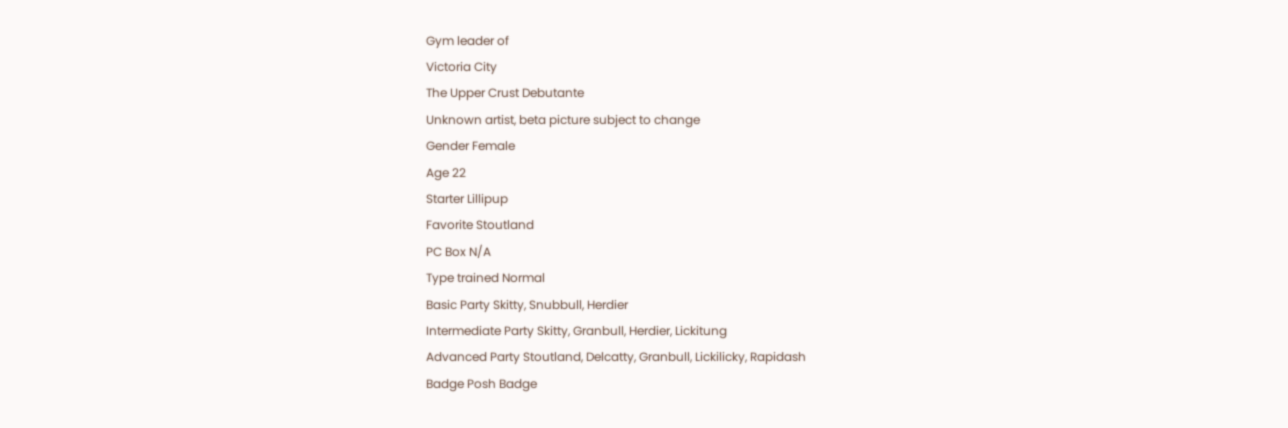Gym leader of
Victoria City
The Upper Crust Debutante
Unknown artist, beta picture subject to change
Gender Female
Age 22
Starter Lillipup
Favorite Stoutland
PC Box N/A
Type trained Normal
Basic Party Skitty, Snubbull, Herdier
Intermediate Party Skitty, Granbull, Herdier, Lickitung
Advanced Party Stoutland, Delcatty, Granbull, Lickilicky, Rapidash
Badge Posh Badge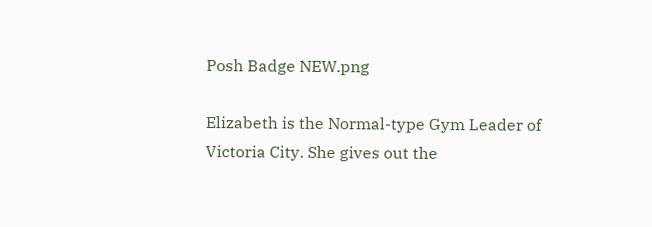Posh Badge NEW.png

Elizabeth is the Normal-type Gym Leader of Victoria City. She gives out the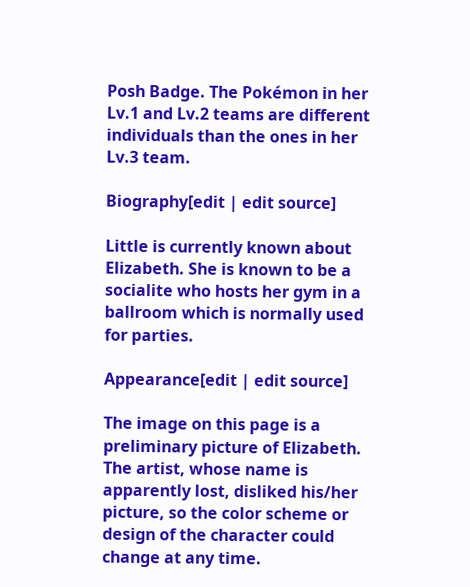Posh Badge. The Pokémon in her Lv.1 and Lv.2 teams are different individuals than the ones in her Lv.3 team.

Biography[edit | edit source]

Little is currently known about Elizabeth. She is known to be a socialite who hosts her gym in a ballroom which is normally used for parties.

Appearance[edit | edit source]

The image on this page is a preliminary picture of Elizabeth. The artist, whose name is apparently lost, disliked his/her picture, so the color scheme or design of the character could change at any time.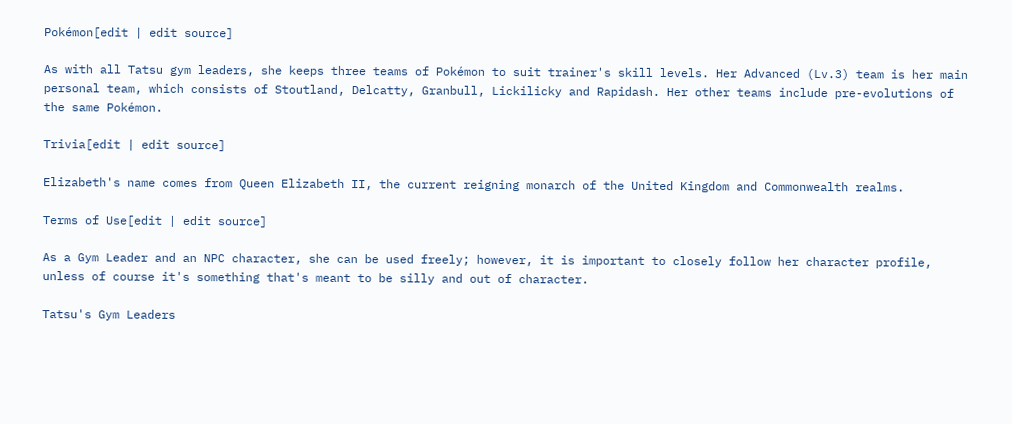Pokémon[edit | edit source]

As with all Tatsu gym leaders, she keeps three teams of Pokémon to suit trainer's skill levels. Her Advanced (Lv.3) team is her main personal team, which consists of Stoutland, Delcatty, Granbull, Lickilicky and Rapidash. Her other teams include pre-evolutions of the same Pokémon.

Trivia[edit | edit source]

Elizabeth's name comes from Queen Elizabeth II, the current reigning monarch of the United Kingdom and Commonwealth realms.

Terms of Use[edit | edit source]

As a Gym Leader and an NPC character, she can be used freely; however, it is important to closely follow her character profile, unless of course it's something that's meant to be silly and out of character.

Tatsu's Gym Leaders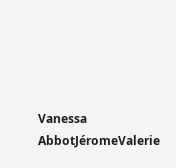Vanessa AbbotJéromeValerie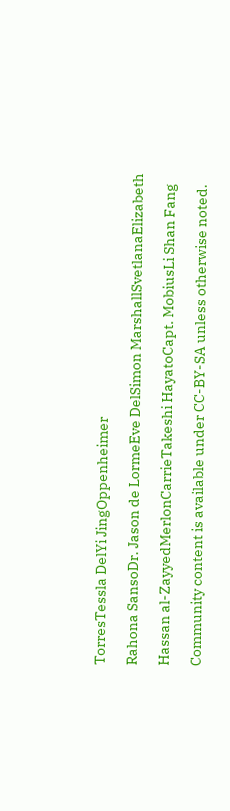TorresTessla DelYi JingOppenheimer

Rahona SansoDr. Jason de LormeEve DelSimon MarshallSvetlanaElizabeth

Hassan al-ZayyedMerlonCarrieTakeshi HayatoCapt. MobiusLi Shan Fang

Community content is available under CC-BY-SA unless otherwise noted.